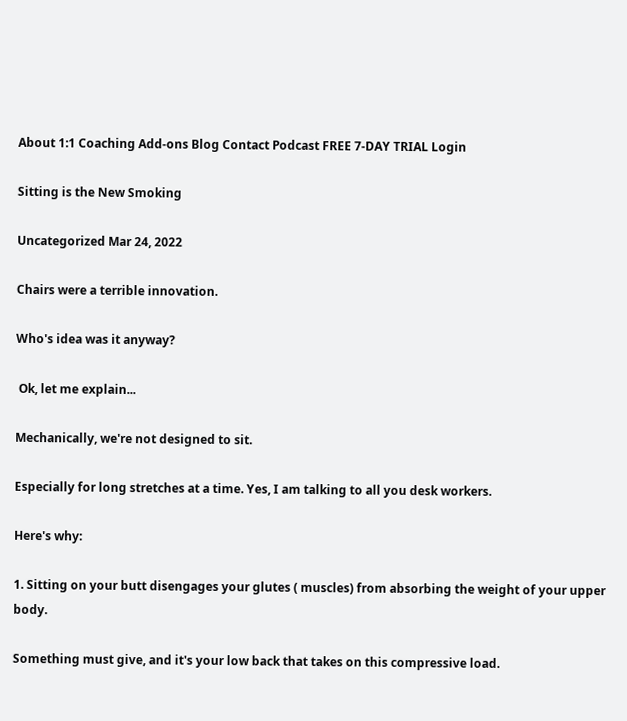About 1:1 Coaching Add-ons Blog Contact Podcast FREE 7-DAY TRIAL Login

Sitting is the New Smoking

Uncategorized Mar 24, 2022

Chairs were a terrible innovation.

Who's idea was it anyway?

 Ok, let me explain...

Mechanically, we're not designed to sit.

Especially for long stretches at a time. Yes, I am talking to all you desk workers.

Here's why:

1. Sitting on your butt disengages your glutes ( muscles) from absorbing the weight of your upper body.

Something must give, and it's your low back that takes on this compressive load.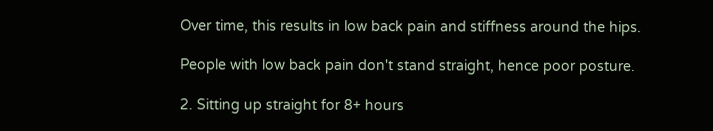Over time, this results in low back pain and stiffness around the hips.

People with low back pain don't stand straight, hence poor posture.

2. Sitting up straight for 8+ hours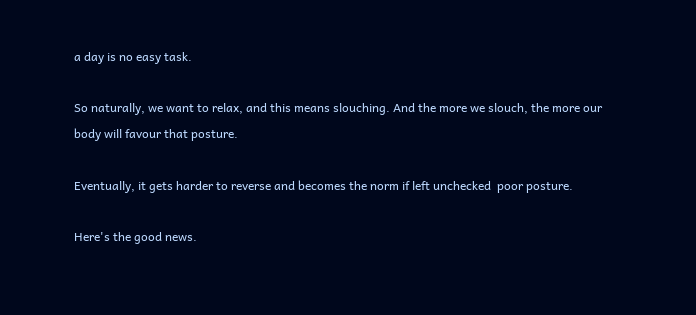a day is no easy task.

So naturally, we want to relax, and this means slouching. And the more we slouch, the more our body will favour that posture.

Eventually, it gets harder to reverse and becomes the norm if left unchecked  poor posture.

Here's the good news.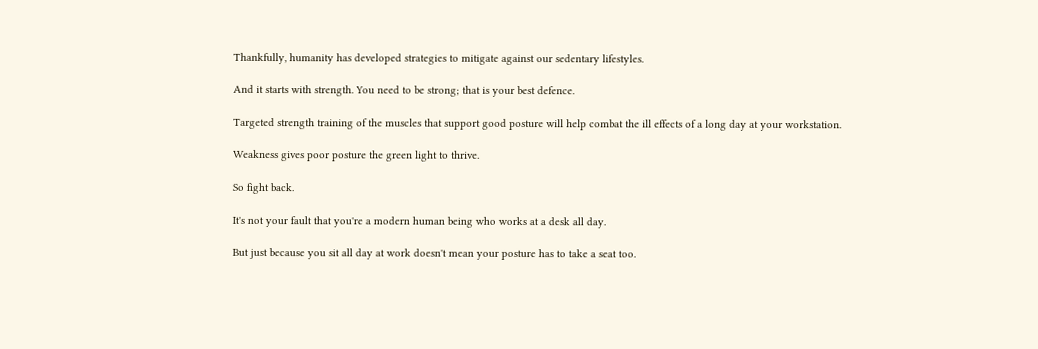Thankfully, humanity has developed strategies to mitigate against our sedentary lifestyles.

And it starts with strength. You need to be strong; that is your best defence.

Targeted strength training of the muscles that support good posture will help combat the ill effects of a long day at your workstation.

Weakness gives poor posture the green light to thrive.

So fight back.

It's not your fault that you're a modern human being who works at a desk all day.

But just because you sit all day at work doesn't mean your posture has to take a seat too.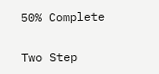50% Complete

Two Step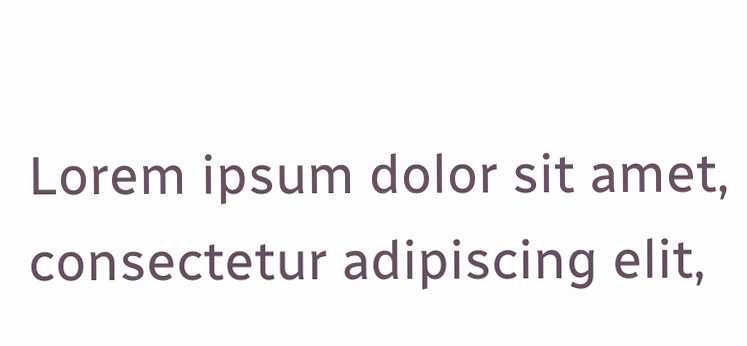Lorem ipsum dolor sit amet, consectetur adipiscing elit,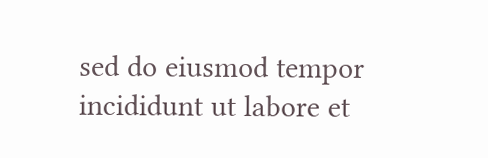sed do eiusmod tempor incididunt ut labore et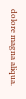dolore magna aliqua.